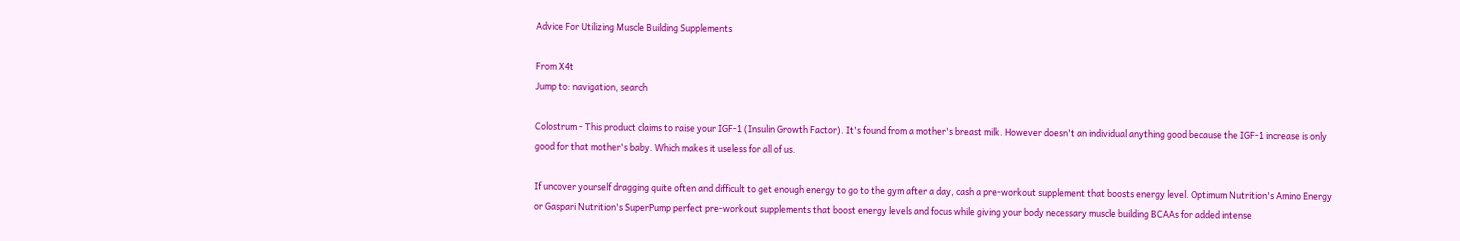Advice For Utilizing Muscle Building Supplements

From X4t
Jump to: navigation, search

Colostrum - This product claims to raise your IGF-1 (Insulin Growth Factor). It's found from a mother's breast milk. However doesn't an individual anything good because the IGF-1 increase is only good for that mother's baby. Which makes it useless for all of us.

If uncover yourself dragging quite often and difficult to get enough energy to go to the gym after a day, cash a pre-workout supplement that boosts energy level. Optimum Nutrition's Amino Energy or Gaspari Nutrition's SuperPump perfect pre-workout supplements that boost energy levels and focus while giving your body necessary muscle building BCAAs for added intense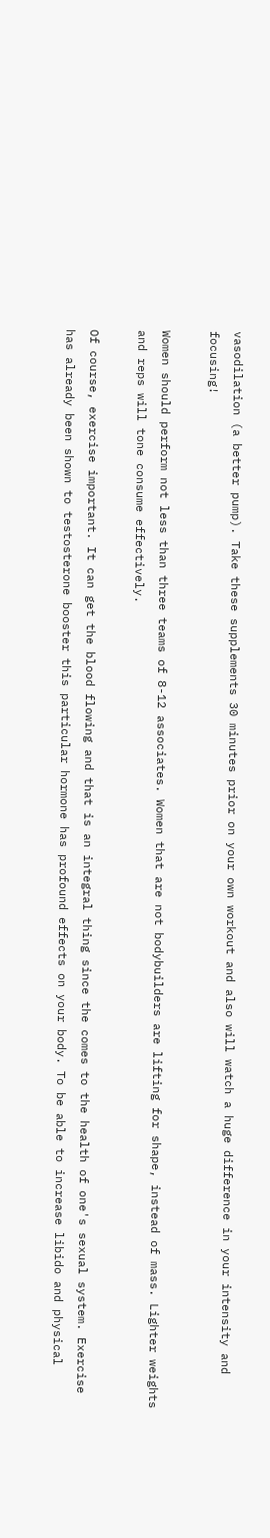vasodilation (a better pump). Take these supplements 30 minutes prior on your own workout and also will watch a huge difference in your intensity and focusing!

Women should perform not less than three teams of 8-12 associates. Women that are not bodybuilders are lifting for shape, instead of mass. Lighter weights and reps will tone consume effectively.

Of course, exercise important. It can get the blood flowing and that is an integral thing since the comes to the health of one's sexual system. Exercise has already been shown to testosterone booster this particular hormone has profound effects on your body. To be able to increase libido and physical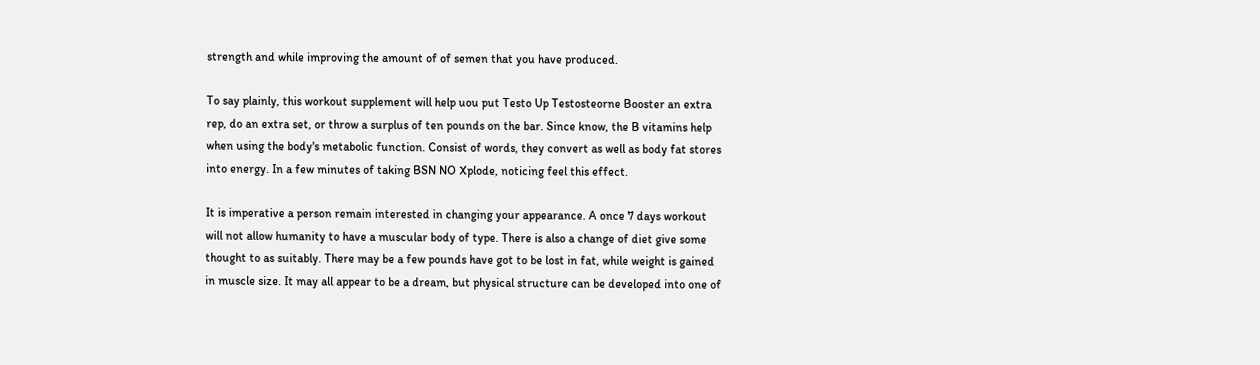strength and while improving the amount of of semen that you have produced.

To say plainly, this workout supplement will help uou put Testo Up Testosteorne Booster an extra rep, do an extra set, or throw a surplus of ten pounds on the bar. Since know, the B vitamins help when using the body's metabolic function. Consist of words, they convert as well as body fat stores into energy. In a few minutes of taking BSN NO Xplode, noticing feel this effect.

It is imperative a person remain interested in changing your appearance. A once 7 days workout will not allow humanity to have a muscular body of type. There is also a change of diet give some thought to as suitably. There may be a few pounds have got to be lost in fat, while weight is gained in muscle size. It may all appear to be a dream, but physical structure can be developed into one of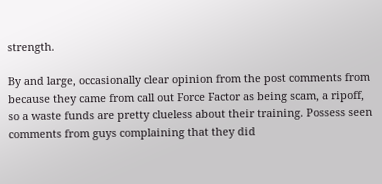strength.

By and large, occasionally clear opinion from the post comments from because they came from call out Force Factor as being scam, a ripoff, so a waste funds are pretty clueless about their training. Possess seen comments from guys complaining that they did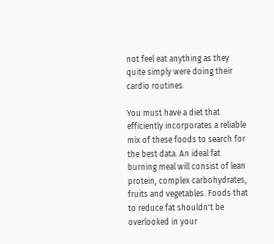not feel eat anything as they quite simply were doing their cardio routines.

You must have a diet that efficiently incorporates a reliable mix of these foods to search for the best data. An ideal fat burning meal will consist of lean protein, complex carbohydrates, fruits and vegetables. Foods that to reduce fat shouldn't be overlooked in your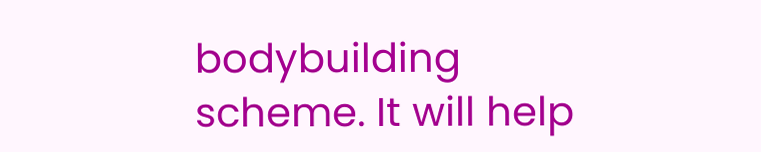bodybuilding scheme. It will help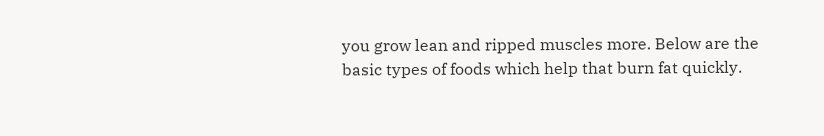you grow lean and ripped muscles more. Below are the basic types of foods which help that burn fat quickly.